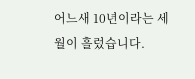어느새 10년이라는 세월이 흘렀습니다.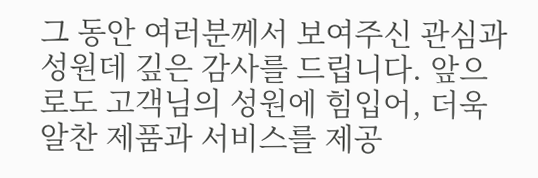그 동안 여러분께서 보여주신 관심과 성원데 깊은 감사를 드립니다. 앞으로도 고객님의 성원에 힘입어, 더욱 알찬 제품과 서비스를 제공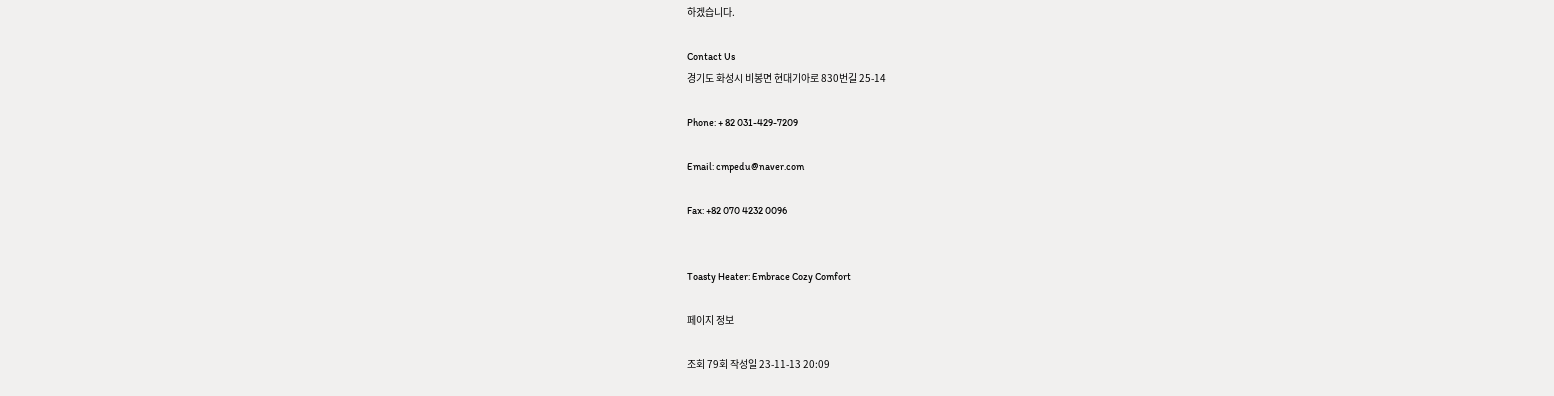하겠습니다.

Contact Us
경기도 화성시 비봉면 현대기아로 830번길 25-14

Phone: + 82 031-429-7209

Email: cmpedu@naver.com

Fax: +82 070 4232 0096


Toasty Heater: Embrace Cozy Comfort

페이지 정보

조회 79회 작성일 23-11-13 20:09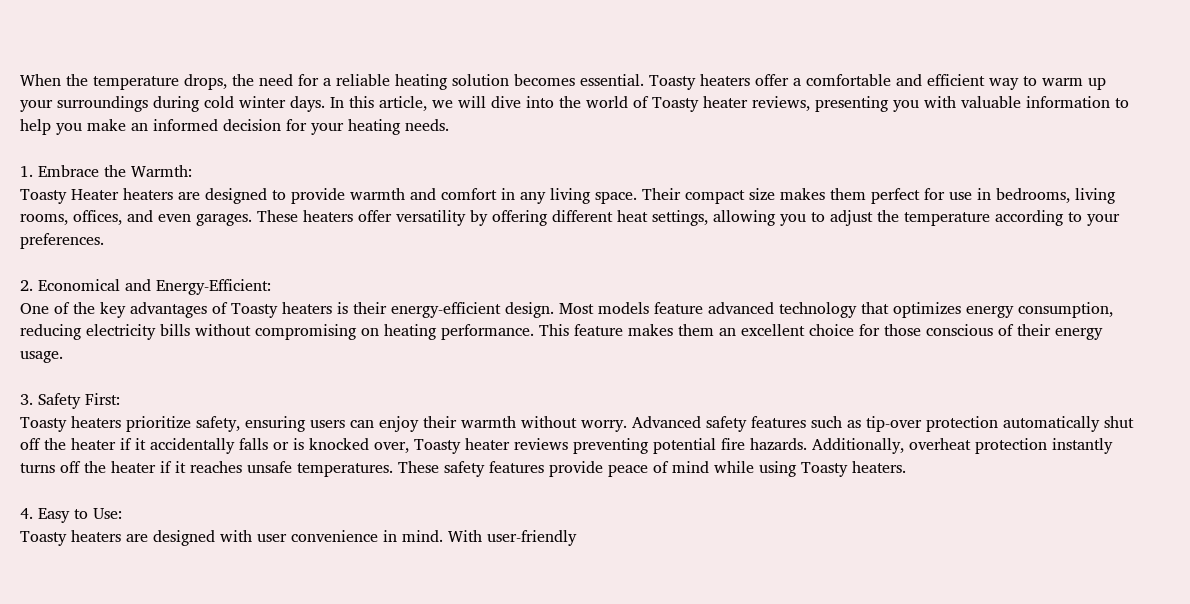When the temperature drops, the need for a reliable heating solution becomes essential. Toasty heaters offer a comfortable and efficient way to warm up your surroundings during cold winter days. In this article, we will dive into the world of Toasty heater reviews, presenting you with valuable information to help you make an informed decision for your heating needs.

1. Embrace the Warmth:
Toasty Heater heaters are designed to provide warmth and comfort in any living space. Their compact size makes them perfect for use in bedrooms, living rooms, offices, and even garages. These heaters offer versatility by offering different heat settings, allowing you to adjust the temperature according to your preferences.

2. Economical and Energy-Efficient:
One of the key advantages of Toasty heaters is their energy-efficient design. Most models feature advanced technology that optimizes energy consumption, reducing electricity bills without compromising on heating performance. This feature makes them an excellent choice for those conscious of their energy usage.

3. Safety First:
Toasty heaters prioritize safety, ensuring users can enjoy their warmth without worry. Advanced safety features such as tip-over protection automatically shut off the heater if it accidentally falls or is knocked over, Toasty heater reviews preventing potential fire hazards. Additionally, overheat protection instantly turns off the heater if it reaches unsafe temperatures. These safety features provide peace of mind while using Toasty heaters.

4. Easy to Use:
Toasty heaters are designed with user convenience in mind. With user-friendly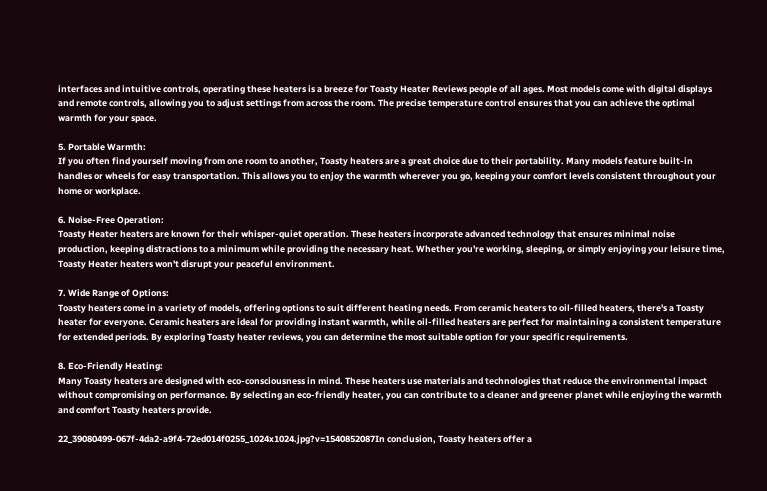interfaces and intuitive controls, operating these heaters is a breeze for Toasty Heater Reviews people of all ages. Most models come with digital displays and remote controls, allowing you to adjust settings from across the room. The precise temperature control ensures that you can achieve the optimal warmth for your space.

5. Portable Warmth:
If you often find yourself moving from one room to another, Toasty heaters are a great choice due to their portability. Many models feature built-in handles or wheels for easy transportation. This allows you to enjoy the warmth wherever you go, keeping your comfort levels consistent throughout your home or workplace.

6. Noise-Free Operation:
Toasty Heater heaters are known for their whisper-quiet operation. These heaters incorporate advanced technology that ensures minimal noise production, keeping distractions to a minimum while providing the necessary heat. Whether you're working, sleeping, or simply enjoying your leisure time, Toasty Heater heaters won't disrupt your peaceful environment.

7. Wide Range of Options:
Toasty heaters come in a variety of models, offering options to suit different heating needs. From ceramic heaters to oil-filled heaters, there's a Toasty heater for everyone. Ceramic heaters are ideal for providing instant warmth, while oil-filled heaters are perfect for maintaining a consistent temperature for extended periods. By exploring Toasty heater reviews, you can determine the most suitable option for your specific requirements.

8. Eco-Friendly Heating:
Many Toasty heaters are designed with eco-consciousness in mind. These heaters use materials and technologies that reduce the environmental impact without compromising on performance. By selecting an eco-friendly heater, you can contribute to a cleaner and greener planet while enjoying the warmth and comfort Toasty heaters provide.

22_39080499-067f-4da2-a9f4-72ed014f0255_1024x1024.jpg?v=1540852087In conclusion, Toasty heaters offer a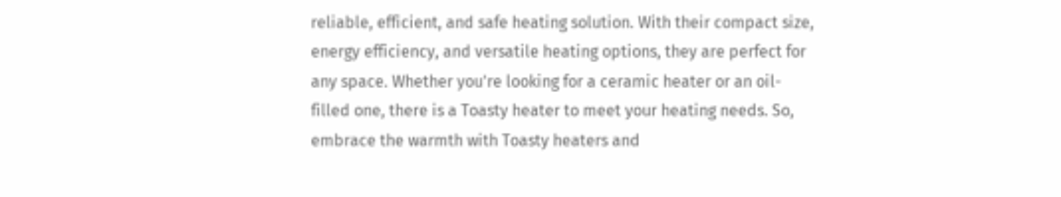reliable, efficient, and safe heating solution. With their compact size, energy efficiency, and versatile heating options, they are perfect for any space. Whether you're looking for a ceramic heater or an oil-filled one, there is a Toasty heater to meet your heating needs. So, embrace the warmth with Toasty heaters and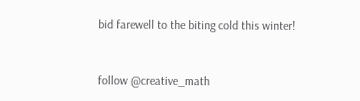bid farewell to the biting cold this winter!


follow @creative_math